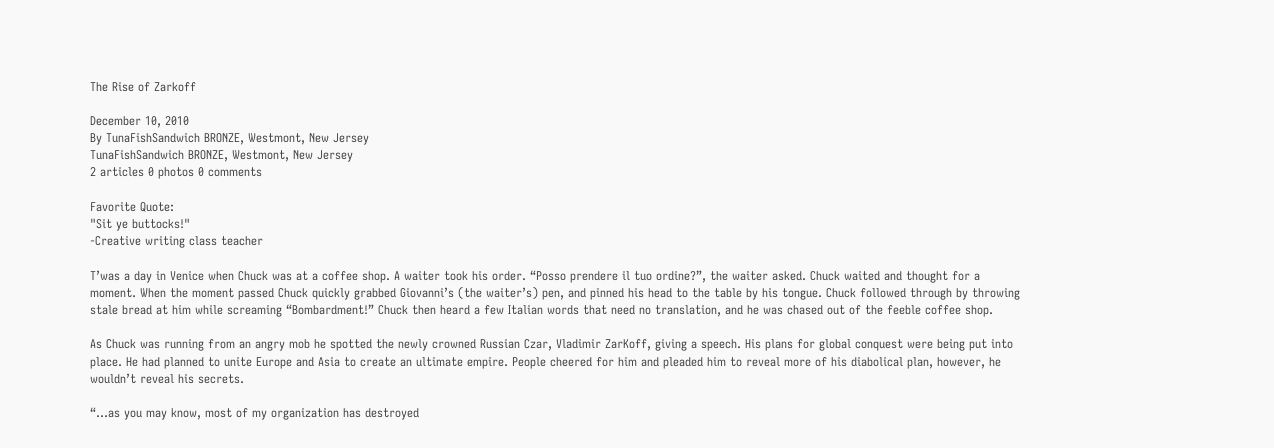The Rise of Zarkoff

December 10, 2010
By TunaFishSandwich BRONZE, Westmont, New Jersey
TunaFishSandwich BRONZE, Westmont, New Jersey
2 articles 0 photos 0 comments

Favorite Quote:
"Sit ye buttocks!"
-Creative writing class teacher

T’was a day in Venice when Chuck was at a coffee shop. A waiter took his order. “Posso prendere il tuo ordine?”, the waiter asked. Chuck waited and thought for a moment. When the moment passed Chuck quickly grabbed Giovanni’s (the waiter’s) pen, and pinned his head to the table by his tongue. Chuck followed through by throwing stale bread at him while screaming “Bombardment!” Chuck then heard a few Italian words that need no translation, and he was chased out of the feeble coffee shop.

As Chuck was running from an angry mob he spotted the newly crowned Russian Czar, Vladimir ZarKoff, giving a speech. His plans for global conquest were being put into place. He had planned to unite Europe and Asia to create an ultimate empire. People cheered for him and pleaded him to reveal more of his diabolical plan, however, he wouldn’t reveal his secrets.

“…as you may know, most of my organization has destroyed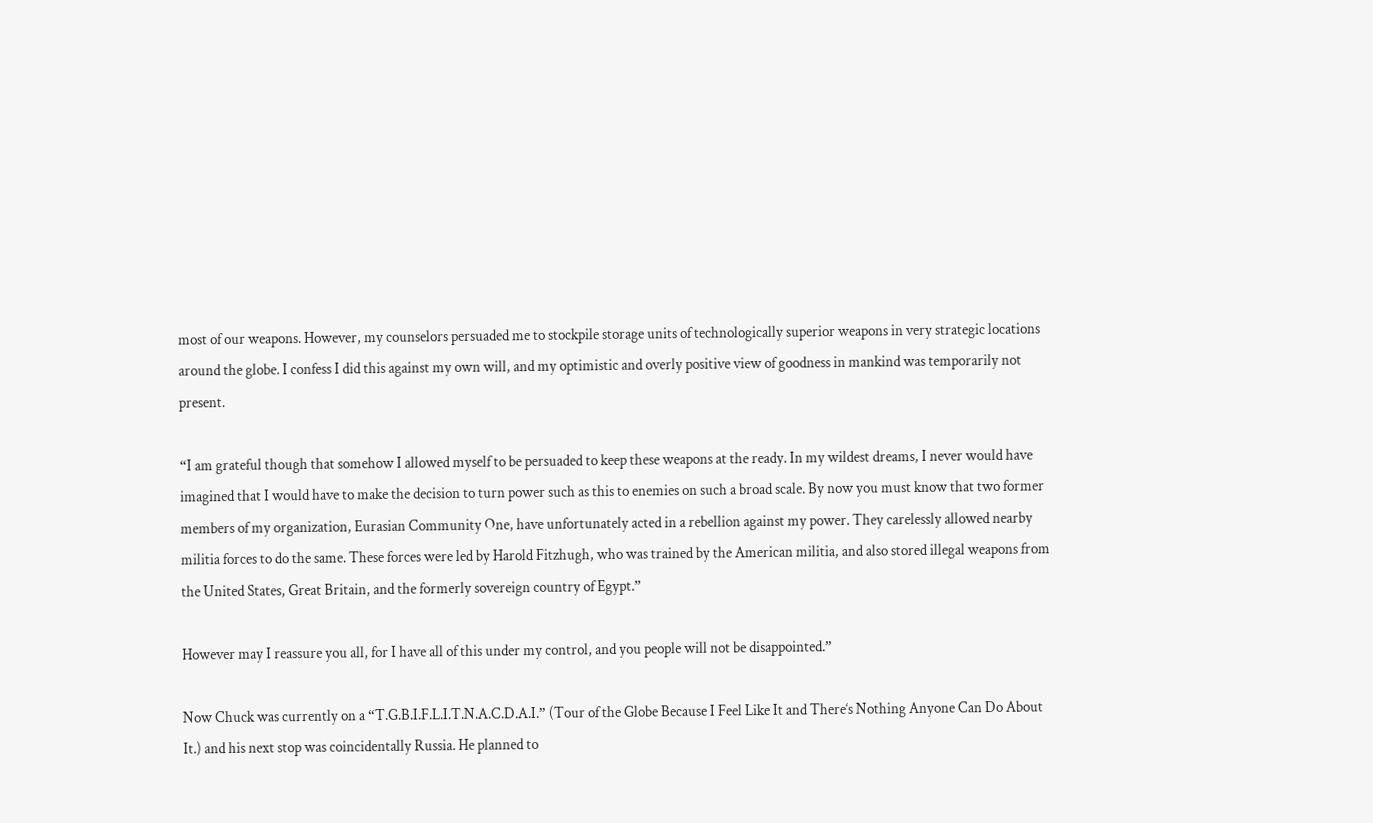most of our weapons. However, my counselors persuaded me to stockpile storage units of technologically superior weapons in very strategic locations around the globe. I confess I did this against my own will, and my optimistic and overly positive view of goodness in mankind was temporarily not present.

“I am grateful though that somehow I allowed myself to be persuaded to keep these weapons at the ready. In my wildest dreams, I never would have imagined that I would have to make the decision to turn power such as this to enemies on such a broad scale. By now you must know that two former members of my organization, Eurasian Community One, have unfortunately acted in a rebellion against my power. They carelessly allowed nearby militia forces to do the same. These forces were led by Harold Fitzhugh, who was trained by the American militia, and also stored illegal weapons from the United States, Great Britain, and the formerly sovereign country of Egypt.”

However may I reassure you all, for I have all of this under my control, and you people will not be disappointed.”

Now Chuck was currently on a “T.G.B.I.F.L.I.T.N.A.C.D.A.I.” (Tour of the Globe Because I Feel Like It and There‘s Nothing Anyone Can Do About It.) and his next stop was coincidentally Russia. He planned to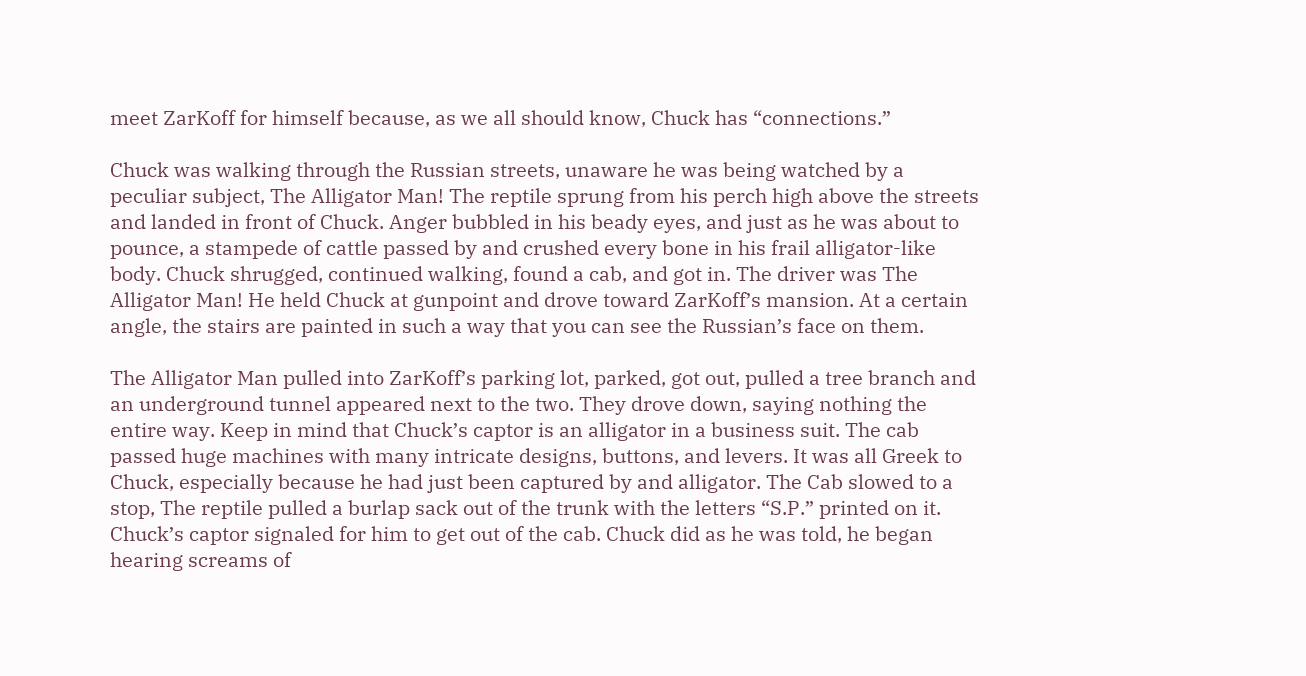meet ZarKoff for himself because, as we all should know, Chuck has “connections.”

Chuck was walking through the Russian streets, unaware he was being watched by a peculiar subject, The Alligator Man! The reptile sprung from his perch high above the streets and landed in front of Chuck. Anger bubbled in his beady eyes, and just as he was about to pounce, a stampede of cattle passed by and crushed every bone in his frail alligator-like body. Chuck shrugged, continued walking, found a cab, and got in. The driver was The Alligator Man! He held Chuck at gunpoint and drove toward ZarKoff’s mansion. At a certain angle, the stairs are painted in such a way that you can see the Russian’s face on them.

The Alligator Man pulled into ZarKoff’s parking lot, parked, got out, pulled a tree branch and an underground tunnel appeared next to the two. They drove down, saying nothing the entire way. Keep in mind that Chuck’s captor is an alligator in a business suit. The cab passed huge machines with many intricate designs, buttons, and levers. It was all Greek to Chuck, especially because he had just been captured by and alligator. The Cab slowed to a stop, The reptile pulled a burlap sack out of the trunk with the letters “S.P.” printed on it. Chuck’s captor signaled for him to get out of the cab. Chuck did as he was told, he began hearing screams of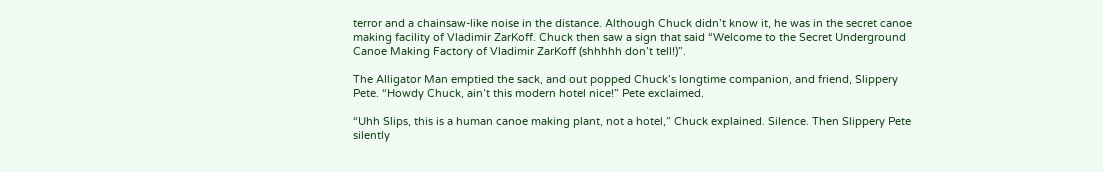terror and a chainsaw-like noise in the distance. Although Chuck didn’t know it, he was in the secret canoe making facility of Vladimir ZarKoff. Chuck then saw a sign that said “Welcome to the Secret Underground Canoe Making Factory of Vladimir ZarKoff (shhhhh don’t tell!)”.

The Alligator Man emptied the sack, and out popped Chuck’s longtime companion, and friend, Slippery Pete. “Howdy Chuck, ain’t this modern hotel nice!” Pete exclaimed.

“Uhh Slips, this is a human canoe making plant, not a hotel,” Chuck explained. Silence. Then Slippery Pete silently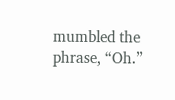mumbled the phrase, “Oh.”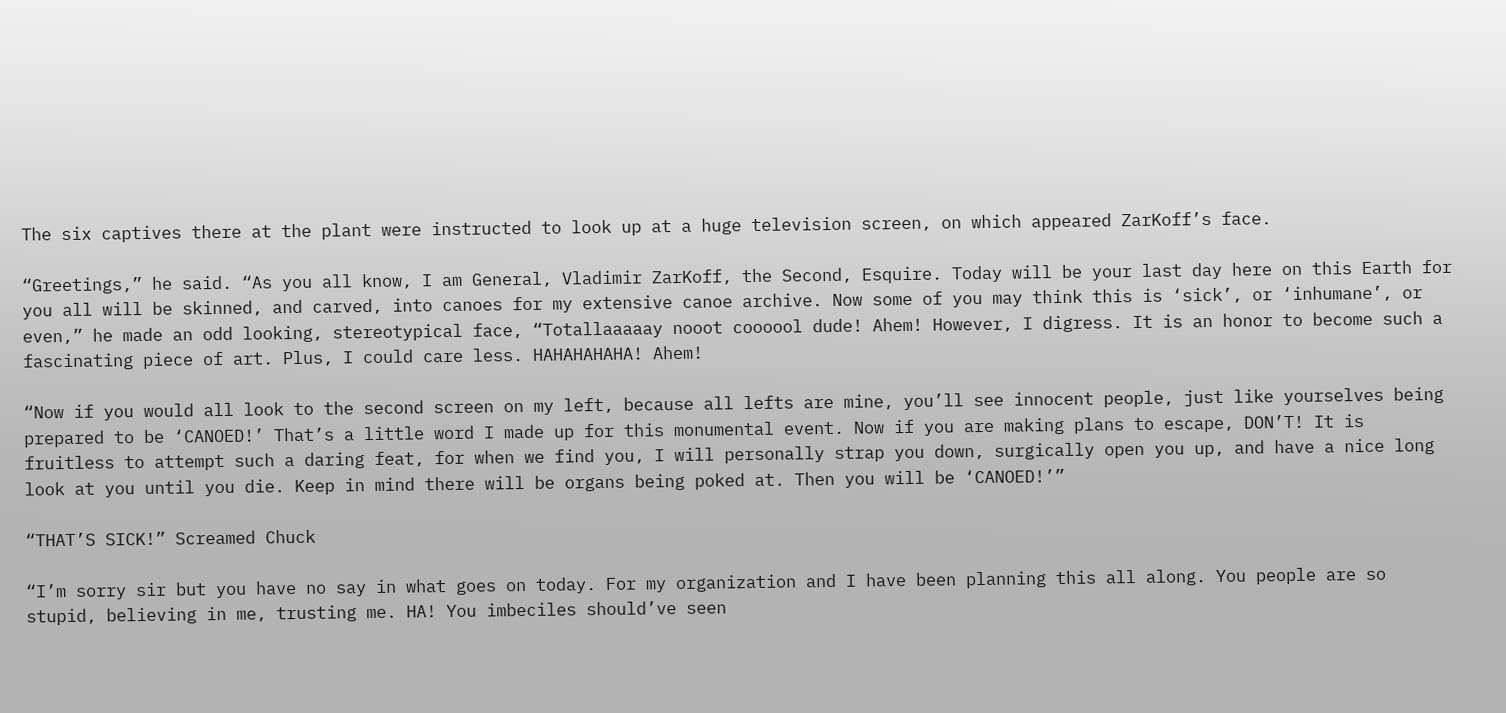The six captives there at the plant were instructed to look up at a huge television screen, on which appeared ZarKoff’s face.

“Greetings,” he said. “As you all know, I am General, Vladimir ZarKoff, the Second, Esquire. Today will be your last day here on this Earth for you all will be skinned, and carved, into canoes for my extensive canoe archive. Now some of you may think this is ‘sick’, or ‘inhumane’, or even,” he made an odd looking, stereotypical face, “Totallaaaaay nooot coooool dude! Ahem! However, I digress. It is an honor to become such a fascinating piece of art. Plus, I could care less. HAHAHAHAHA! Ahem!

“Now if you would all look to the second screen on my left, because all lefts are mine, you’ll see innocent people, just like yourselves being prepared to be ‘CANOED!’ That’s a little word I made up for this monumental event. Now if you are making plans to escape, DON’T! It is fruitless to attempt such a daring feat, for when we find you, I will personally strap you down, surgically open you up, and have a nice long look at you until you die. Keep in mind there will be organs being poked at. Then you will be ‘CANOED!’”

“THAT’S SICK!” Screamed Chuck

“I’m sorry sir but you have no say in what goes on today. For my organization and I have been planning this all along. You people are so stupid, believing in me, trusting me. HA! You imbeciles should’ve seen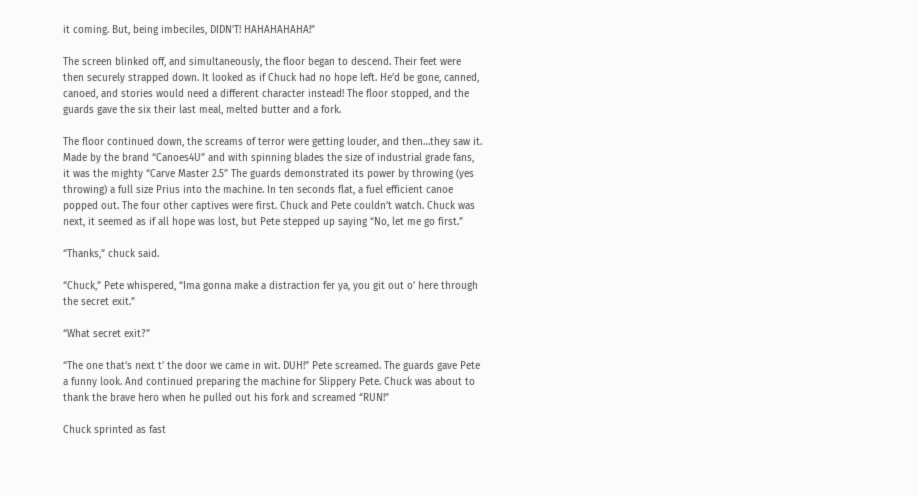it coming. But, being imbeciles, DIDN’T! HAHAHAHAHA!”

The screen blinked off, and simultaneously, the floor began to descend. Their feet were then securely strapped down. It looked as if Chuck had no hope left. He’d be gone, canned, canoed, and stories would need a different character instead! The floor stopped, and the guards gave the six their last meal, melted butter and a fork.

The floor continued down, the screams of terror were getting louder, and then…they saw it. Made by the brand “Canoes4U” and with spinning blades the size of industrial grade fans, it was the mighty “Carve Master 2.5” The guards demonstrated its power by throwing (yes throwing) a full size Prius into the machine. In ten seconds flat, a fuel efficient canoe popped out. The four other captives were first. Chuck and Pete couldn’t watch. Chuck was next, it seemed as if all hope was lost, but Pete stepped up saying “No, let me go first.”

“Thanks,” chuck said.

“Chuck,” Pete whispered, “Ima gonna make a distraction fer ya, you git out o’ here through the secret exit.”

“What secret exit?”

“The one that’s next t’ the door we came in wit. DUH!” Pete screamed. The guards gave Pete a funny look. And continued preparing the machine for Slippery Pete. Chuck was about to thank the brave hero when he pulled out his fork and screamed “RUN!”

Chuck sprinted as fast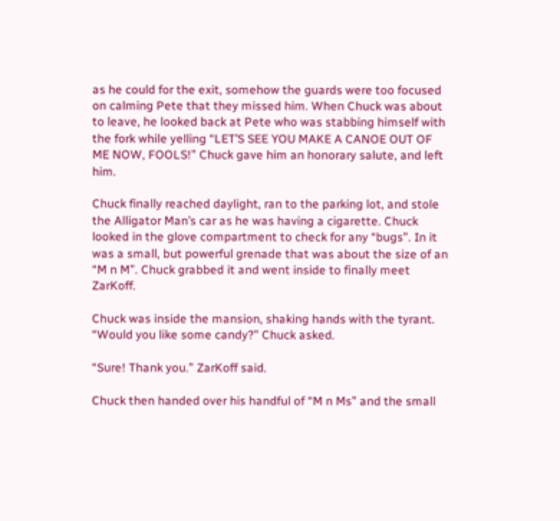as he could for the exit, somehow the guards were too focused on calming Pete that they missed him. When Chuck was about to leave, he looked back at Pete who was stabbing himself with the fork while yelling “LET’S SEE YOU MAKE A CANOE OUT OF ME NOW, FOOLS!” Chuck gave him an honorary salute, and left him.

Chuck finally reached daylight, ran to the parking lot, and stole the Alligator Man’s car as he was having a cigarette. Chuck looked in the glove compartment to check for any “bugs”. In it was a small, but powerful grenade that was about the size of an “M n M”. Chuck grabbed it and went inside to finally meet ZarKoff.

Chuck was inside the mansion, shaking hands with the tyrant. “Would you like some candy?” Chuck asked.

“Sure! Thank you.” ZarKoff said.

Chuck then handed over his handful of “M n Ms” and the small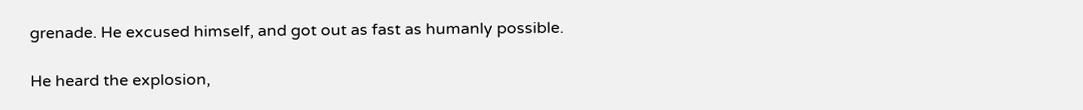grenade. He excused himself, and got out as fast as humanly possible.

He heard the explosion,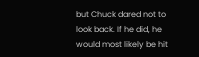but Chuck dared not to look back. If he did, he would most likely be hit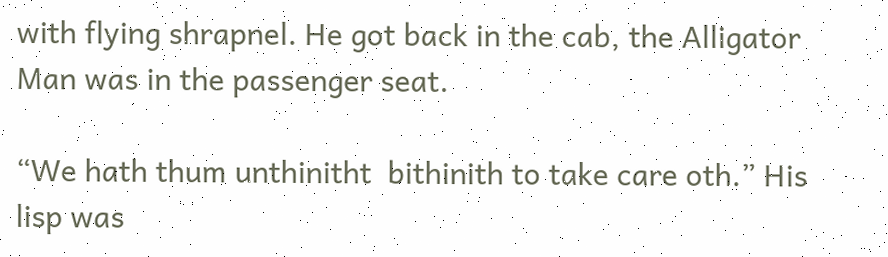with flying shrapnel. He got back in the cab, the Alligator Man was in the passenger seat.

“We hath thum unthinitht  bithinith to take care oth.” His lisp was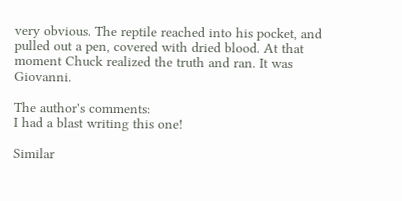very obvious. The reptile reached into his pocket, and pulled out a pen, covered with dried blood. At that moment Chuck realized the truth and ran. It was Giovanni.

The author's comments:
I had a blast writing this one!

Similar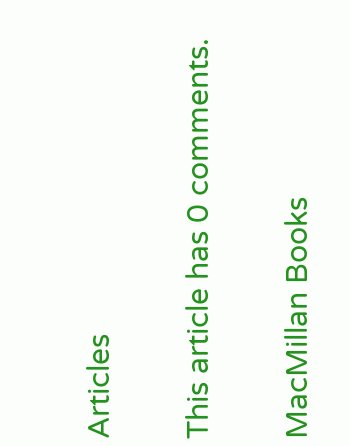Articles


This article has 0 comments.


MacMillan Books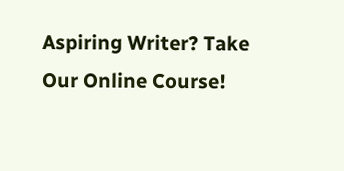Aspiring Writer? Take Our Online Course!